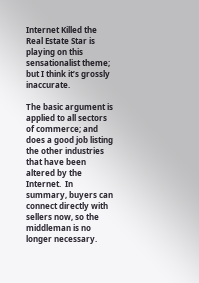Internet Killed the Real Estate Star is playing on this sensationalist theme; but I think it’s grossly inaccurate.

The basic argument is applied to all sectors of commerce; and does a good job listing the other industries that have been altered by the Internet.  In summary, buyers can connect directly with sellers now, so the middleman is no longer necessary.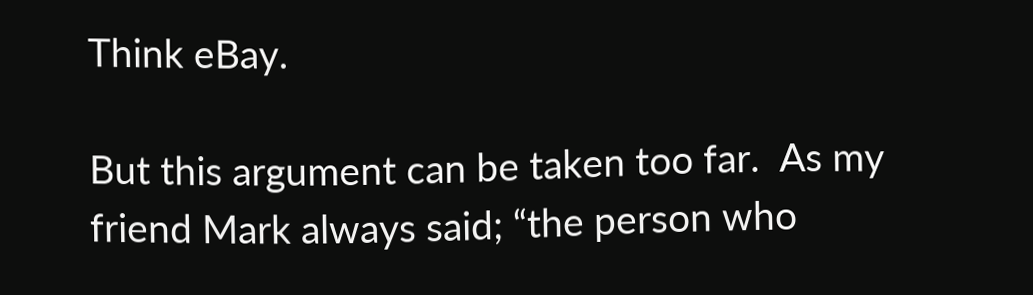Think eBay.

But this argument can be taken too far.  As my friend Mark always said; “the person who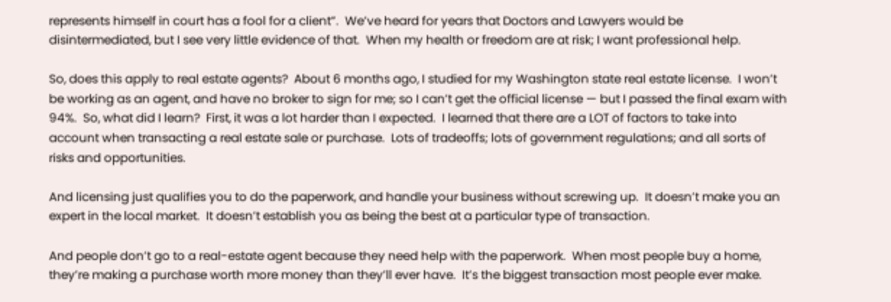represents himself in court has a fool for a client”.  We’ve heard for years that Doctors and Lawyers would be disintermediated, but I see very little evidence of that.  When my health or freedom are at risk; I want professional help.

So, does this apply to real estate agents?  About 6 months ago, I studied for my Washington state real estate license.  I won’t be working as an agent, and have no broker to sign for me; so I can’t get the official license — but I passed the final exam with 94%.  So, what did I learn?  First, it was a lot harder than I expected.  I learned that there are a LOT of factors to take into account when transacting a real estate sale or purchase.  Lots of tradeoffs; lots of government regulations; and all sorts of risks and opportunities.

And licensing just qualifies you to do the paperwork, and handle your business without screwing up.  It doesn’t make you an expert in the local market.  It doesn’t establish you as being the best at a particular type of transaction.

And people don’t go to a real-estate agent because they need help with the paperwork.  When most people buy a home, they’re making a purchase worth more money than they’ll ever have.  It’s the biggest transaction most people ever make.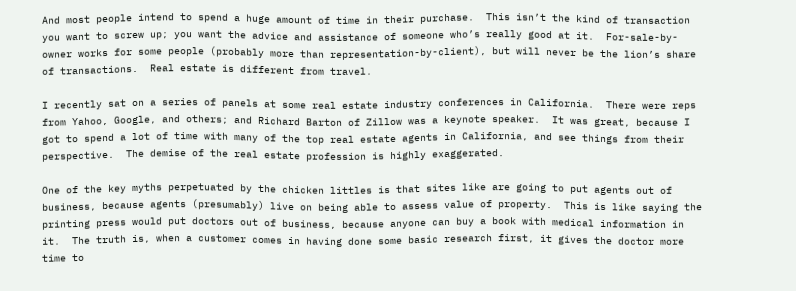And most people intend to spend a huge amount of time in their purchase.  This isn’t the kind of transaction you want to screw up; you want the advice and assistance of someone who’s really good at it.  For-sale-by-owner works for some people (probably more than representation-by-client), but will never be the lion’s share of transactions.  Real estate is different from travel.

I recently sat on a series of panels at some real estate industry conferences in California.  There were reps from Yahoo, Google, and others; and Richard Barton of Zillow was a keynote speaker.  It was great, because I got to spend a lot of time with many of the top real estate agents in California, and see things from their perspective.  The demise of the real estate profession is highly exaggerated.

One of the key myths perpetuated by the chicken littles is that sites like are going to put agents out of business, because agents (presumably) live on being able to assess value of property.  This is like saying the printing press would put doctors out of business, because anyone can buy a book with medical information in it.  The truth is, when a customer comes in having done some basic research first, it gives the doctor more time to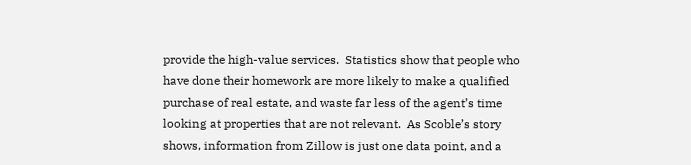provide the high-value services.  Statistics show that people who have done their homework are more likely to make a qualified purchase of real estate, and waste far less of the agent’s time looking at properties that are not relevant.  As Scoble’s story shows, information from Zillow is just one data point, and a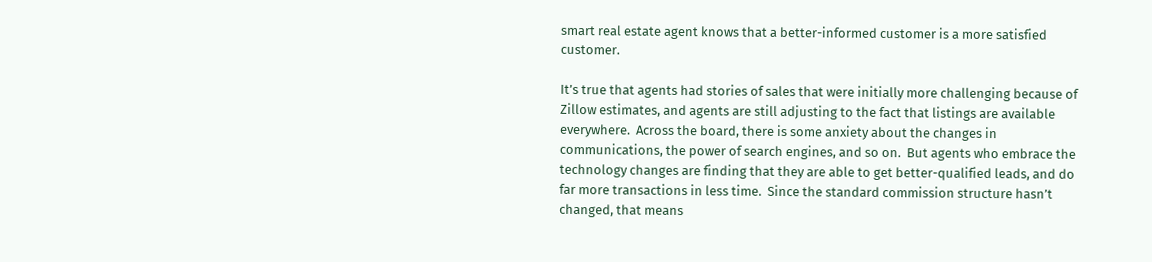smart real estate agent knows that a better-informed customer is a more satisfied customer.

It’s true that agents had stories of sales that were initially more challenging because of Zillow estimates, and agents are still adjusting to the fact that listings are available everywhere.  Across the board, there is some anxiety about the changes in communications, the power of search engines, and so on.  But agents who embrace the technology changes are finding that they are able to get better-qualified leads, and do far more transactions in less time.  Since the standard commission structure hasn’t changed, that means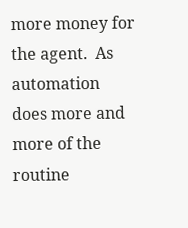more money for the agent.  As automation does more and more of the routine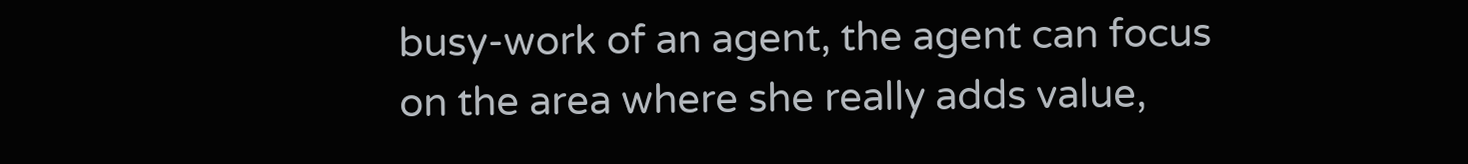busy-work of an agent, the agent can focus on the area where she really adds value,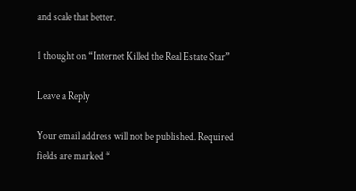and scale that better.

1 thought on “Internet Killed the Real Estate Star”

Leave a Reply

Your email address will not be published. Required fields are marked *